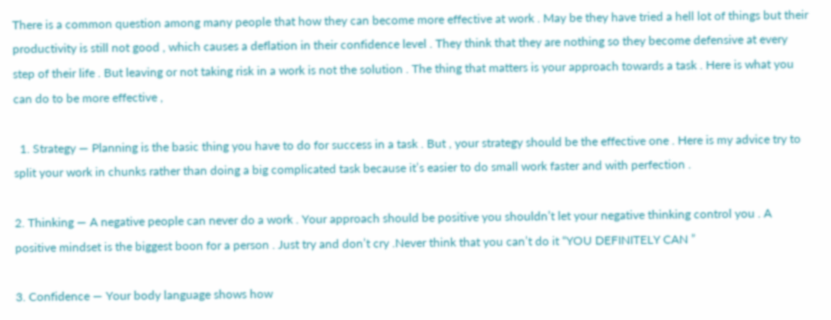There is a common question among many people that how they can become more effective at work . May be they have tried a hell lot of things but their productivity is still not good , which causes a deflation in their confidence level . They think that they are nothing so they become defensive at every step of their life . But leaving or not taking risk in a work is not the solution . The thing that matters is your approach towards a task . Here is what you can do to be more effective ,

  1. Strategy — Planning is the basic thing you have to do for success in a task . But , your strategy should be the effective one . Here is my advice try to split your work in chunks rather than doing a big complicated task because it’s easier to do small work faster and with perfection .

2. Thinking — A negative people can never do a work . Your approach should be positive you shouldn’t let your negative thinking control you . A positive mindset is the biggest boon for a person . Just try and don’t cry .Never think that you can’t do it “YOU DEFINITELY CAN ”

3. Confidence — Your body language shows how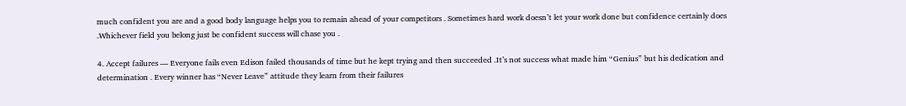much confident you are and a good body language helps you to remain ahead of your competitors . Sometimes hard work doesn’t let your work done but confidence certainly does .Whichever field you belong just be confident success will chase you .

4. Accept failures — Everyone fails even Edison failed thousands of time but he kept trying and then succeeded .It’s not success what made him “Genius” but his dedication and determination . Every winner has “Never Leave” attitude they learn from their failures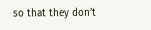so that they don’t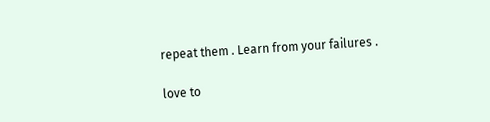repeat them . Learn from your failures .

love to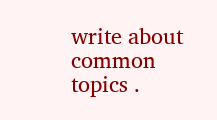write about common topics .